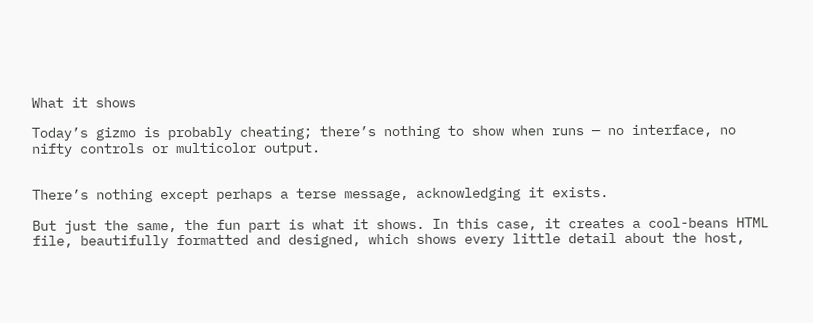What it shows

Today’s gizmo is probably cheating; there’s nothing to show when runs — no interface, no nifty controls or multicolor output.


There’s nothing except perhaps a terse message, acknowledging it exists.

But just the same, the fun part is what it shows. In this case, it creates a cool-beans HTML file, beautifully formatted and designed, which shows every little detail about the host,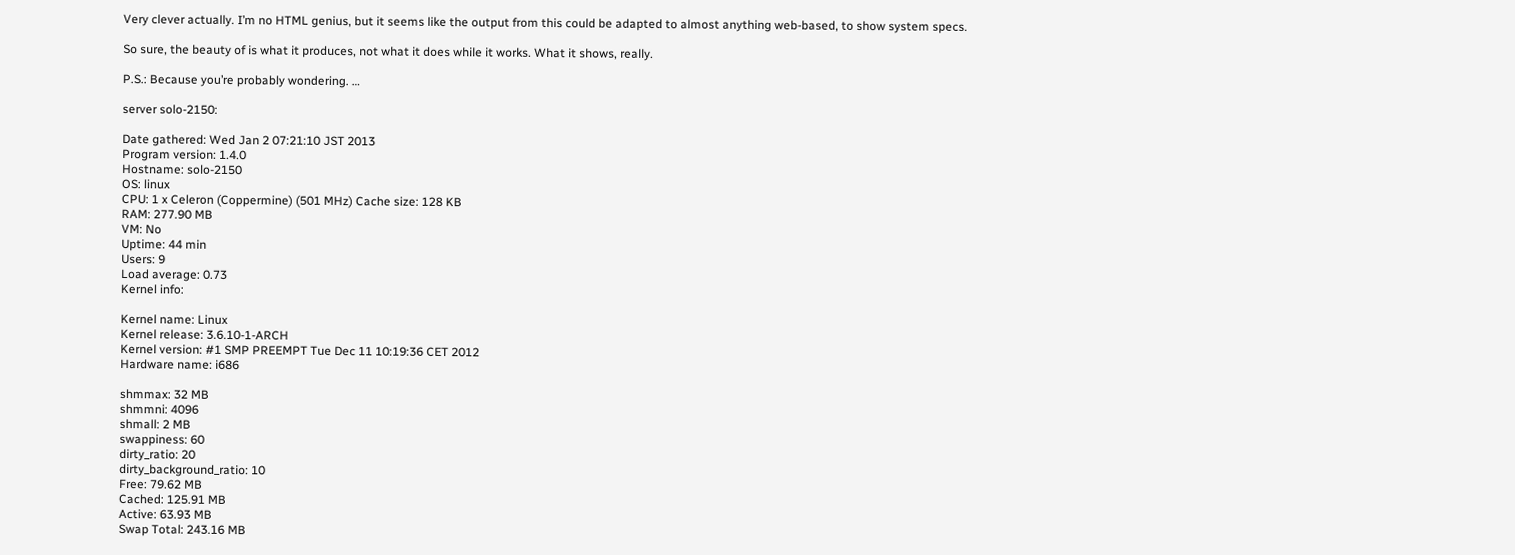Very clever actually. I’m no HTML genius, but it seems like the output from this could be adapted to almost anything web-based, to show system specs.

So sure, the beauty of is what it produces, not what it does while it works. What it shows, really.

P.S.: Because you’re probably wondering. …

server solo-2150:

Date gathered: Wed Jan 2 07:21:10 JST 2013
Program version: 1.4.0
Hostname: solo-2150
OS: linux
CPU: 1 x Celeron (Coppermine) (501 MHz) Cache size: 128 KB
RAM: 277.90 MB
VM: No
Uptime: 44 min
Users: 9
Load average: 0.73
Kernel info:

Kernel name: Linux
Kernel release: 3.6.10-1-ARCH
Kernel version: #1 SMP PREEMPT Tue Dec 11 10:19:36 CET 2012
Hardware name: i686

shmmax: 32 MB
shmmni: 4096
shmall: 2 MB
swappiness: 60
dirty_ratio: 20
dirty_background_ratio: 10
Free: 79.62 MB
Cached: 125.91 MB
Active: 63.93 MB
Swap Total: 243.16 MB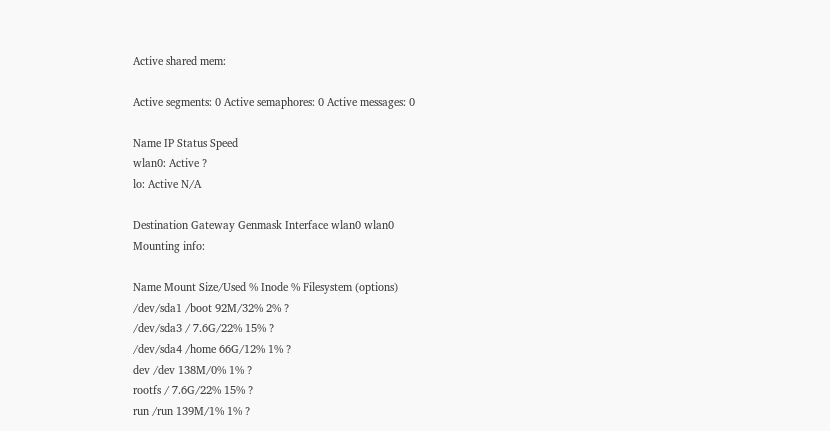Active shared mem:

Active segments: 0 Active semaphores: 0 Active messages: 0

Name IP Status Speed
wlan0: Active ?
lo: Active N/A

Destination Gateway Genmask Interface wlan0 wlan0
Mounting info:

Name Mount Size/Used % Inode % Filesystem (options)
/dev/sda1 /boot 92M/32% 2% ?
/dev/sda3 / 7.6G/22% 15% ?
/dev/sda4 /home 66G/12% 1% ?
dev /dev 138M/0% 1% ?
rootfs / 7.6G/22% 15% ?
run /run 139M/1% 1% ?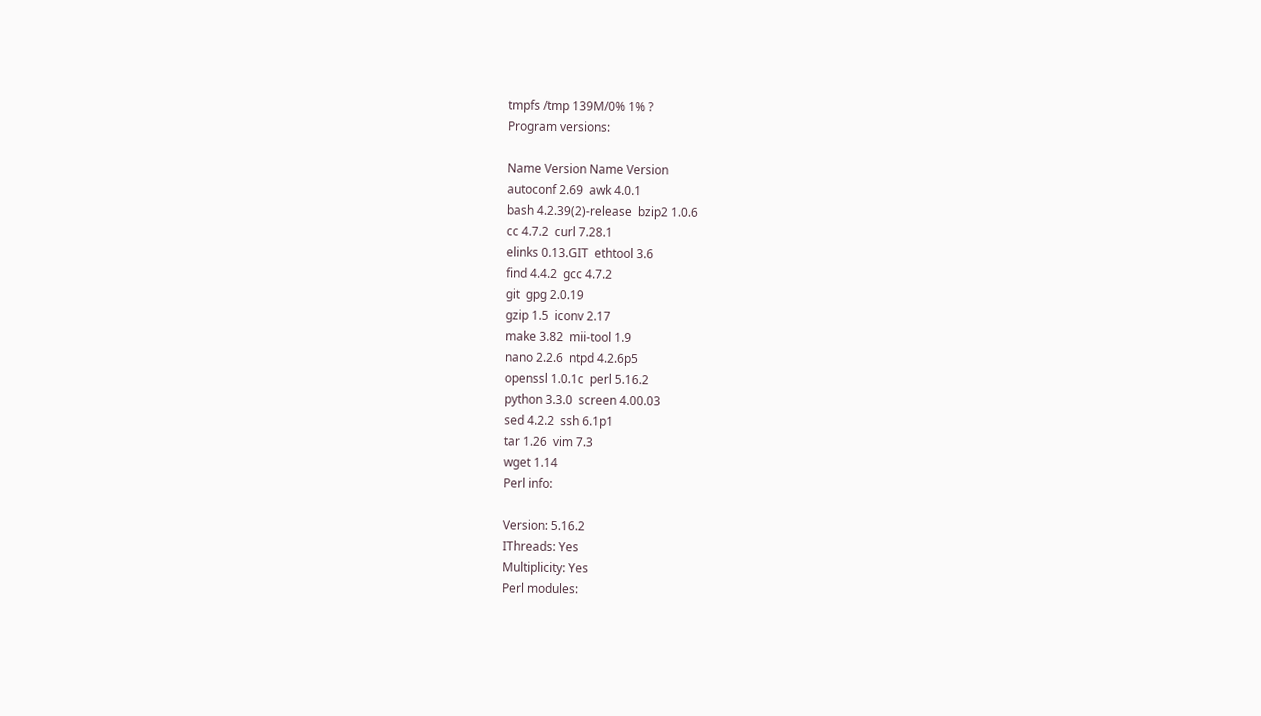tmpfs /tmp 139M/0% 1% ?
Program versions:

Name Version Name Version
autoconf 2.69  awk 4.0.1
bash 4.2.39(2)-release  bzip2 1.0.6
cc 4.7.2  curl 7.28.1
elinks 0.13.GIT  ethtool 3.6
find 4.4.2  gcc 4.7.2
git  gpg 2.0.19
gzip 1.5  iconv 2.17
make 3.82  mii-tool 1.9
nano 2.2.6  ntpd 4.2.6p5
openssl 1.0.1c  perl 5.16.2
python 3.3.0  screen 4.00.03
sed 4.2.2  ssh 6.1p1
tar 1.26  vim 7.3
wget 1.14
Perl info:

Version: 5.16.2
IThreads: Yes
Multiplicity: Yes
Perl modules: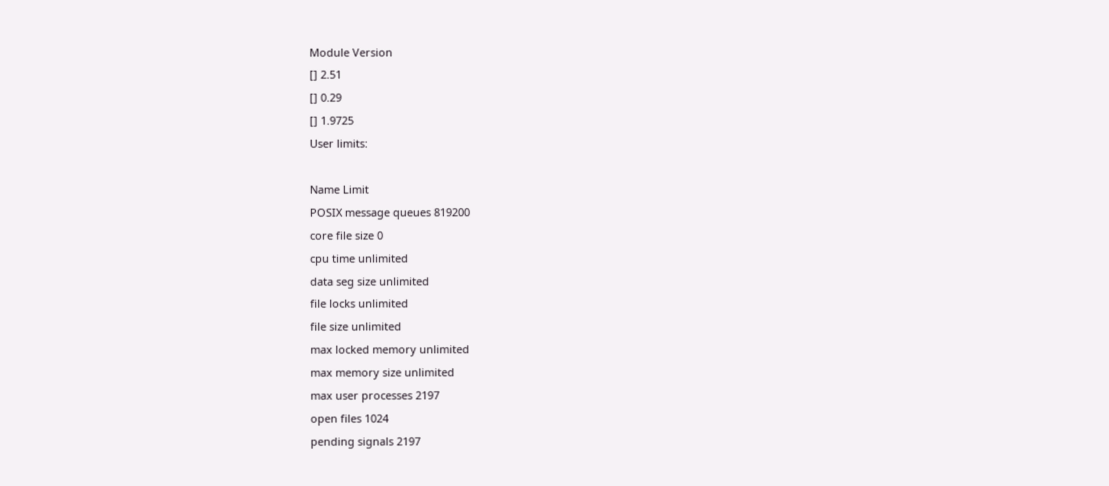Module Version
[] 2.51
[] 0.29
[] 1.9725
User limits:

Name Limit
POSIX message queues 819200
core file size 0
cpu time unlimited
data seg size unlimited
file locks unlimited
file size unlimited
max locked memory unlimited
max memory size unlimited
max user processes 2197
open files 1024
pending signals 2197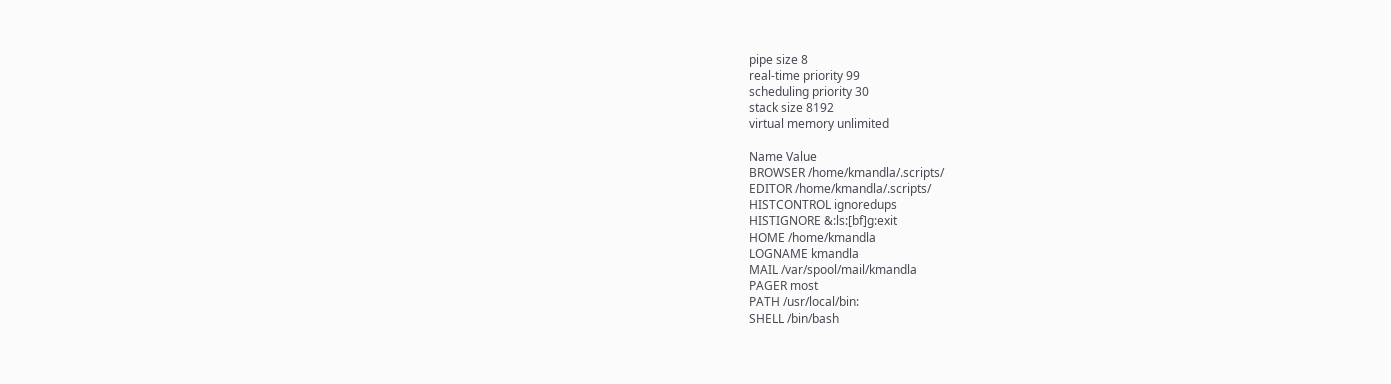pipe size 8
real-time priority 99
scheduling priority 30
stack size 8192
virtual memory unlimited

Name Value
BROWSER /home/kmandla/.scripts/
EDITOR /home/kmandla/.scripts/
HISTCONTROL ignoredups
HISTIGNORE &:ls:[bf]g:exit
HOME /home/kmandla
LOGNAME kmandla
MAIL /var/spool/mail/kmandla
PAGER most
PATH /usr/local/bin:
SHELL /bin/bash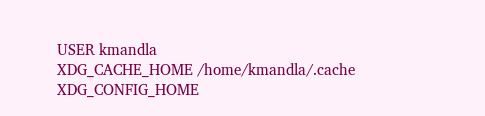USER kmandla
XDG_CACHE_HOME /home/kmandla/.cache
XDG_CONFIG_HOME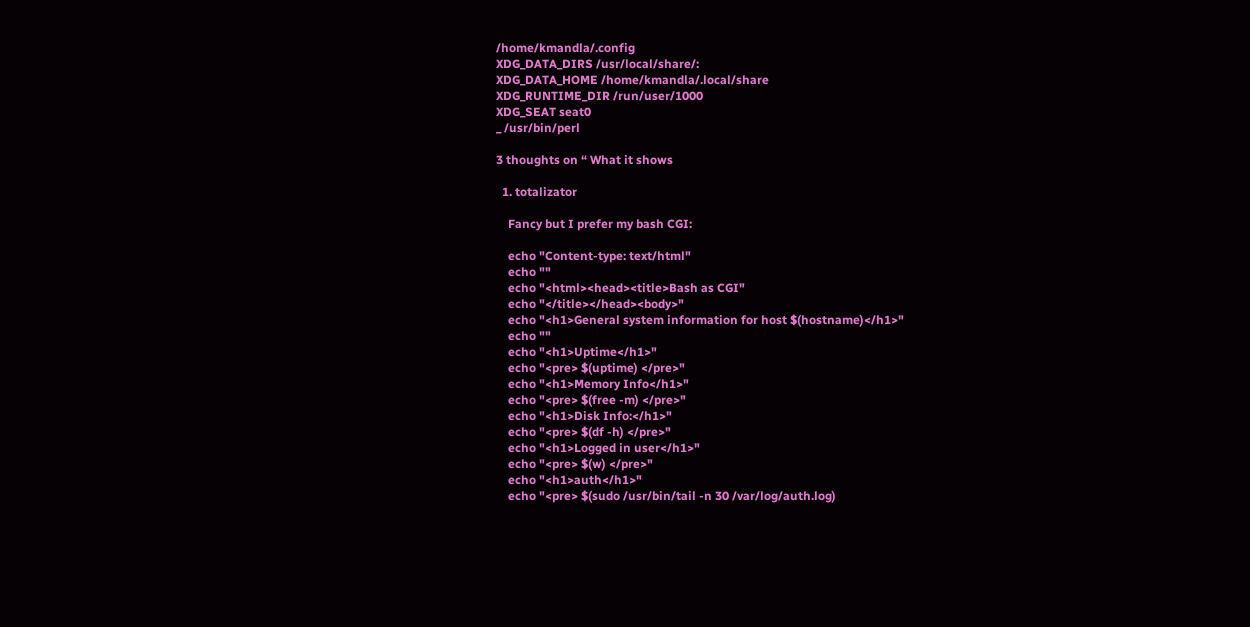/home/kmandla/.config
XDG_DATA_DIRS /usr/local/share/:
XDG_DATA_HOME /home/kmandla/.local/share
XDG_RUNTIME_DIR /run/user/1000
XDG_SEAT seat0
_ /usr/bin/perl

3 thoughts on “ What it shows

  1. totalizator

    Fancy but I prefer my bash CGI:

    echo "Content-type: text/html"
    echo ""
    echo "<html><head><title>Bash as CGI"
    echo "</title></head><body>"
    echo "<h1>General system information for host $(hostname)</h1>"
    echo ""
    echo "<h1>Uptime</h1>"
    echo "<pre> $(uptime) </pre>"
    echo "<h1>Memory Info</h1>"
    echo "<pre> $(free -m) </pre>"
    echo "<h1>Disk Info:</h1>"
    echo "<pre> $(df -h) </pre>"
    echo "<h1>Logged in user</h1>"
    echo "<pre> $(w) </pre>"
    echo "<h1>auth</h1>"
    echo "<pre> $(sudo /usr/bin/tail -n 30 /var/log/auth.log)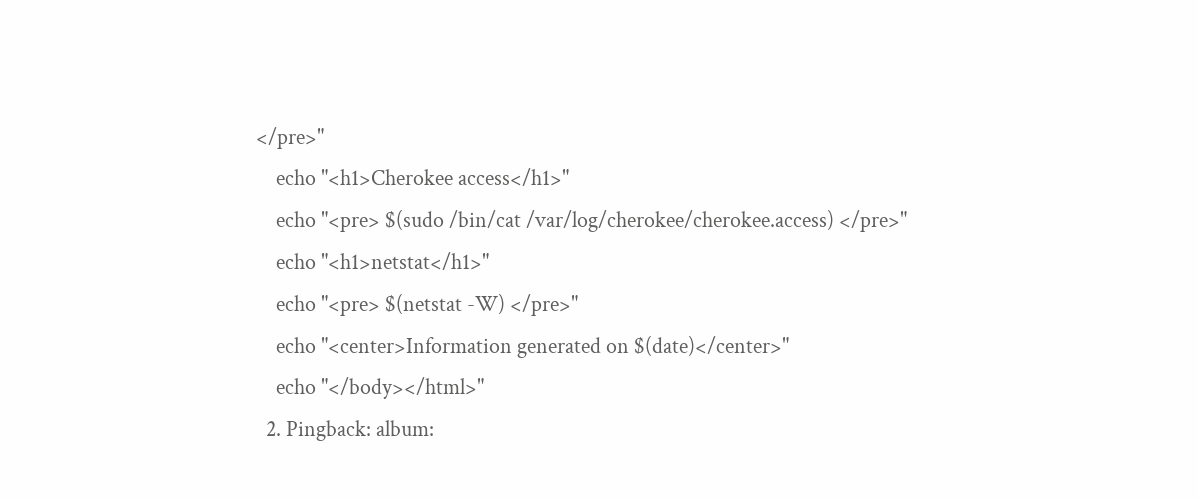</pre>"
    echo "<h1>Cherokee access</h1>"
    echo "<pre> $(sudo /bin/cat /var/log/cherokee/cherokee.access) </pre>"
    echo "<h1>netstat</h1>"
    echo "<pre> $(netstat -W) </pre>"
    echo "<center>Information generated on $(date)</center>"
    echo "</body></html>"
  2. Pingback: album: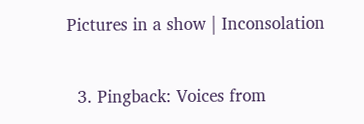Pictures in a show | Inconsolation

  3. Pingback: Voices from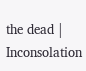the dead | Inconsolation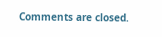Comments are closed.